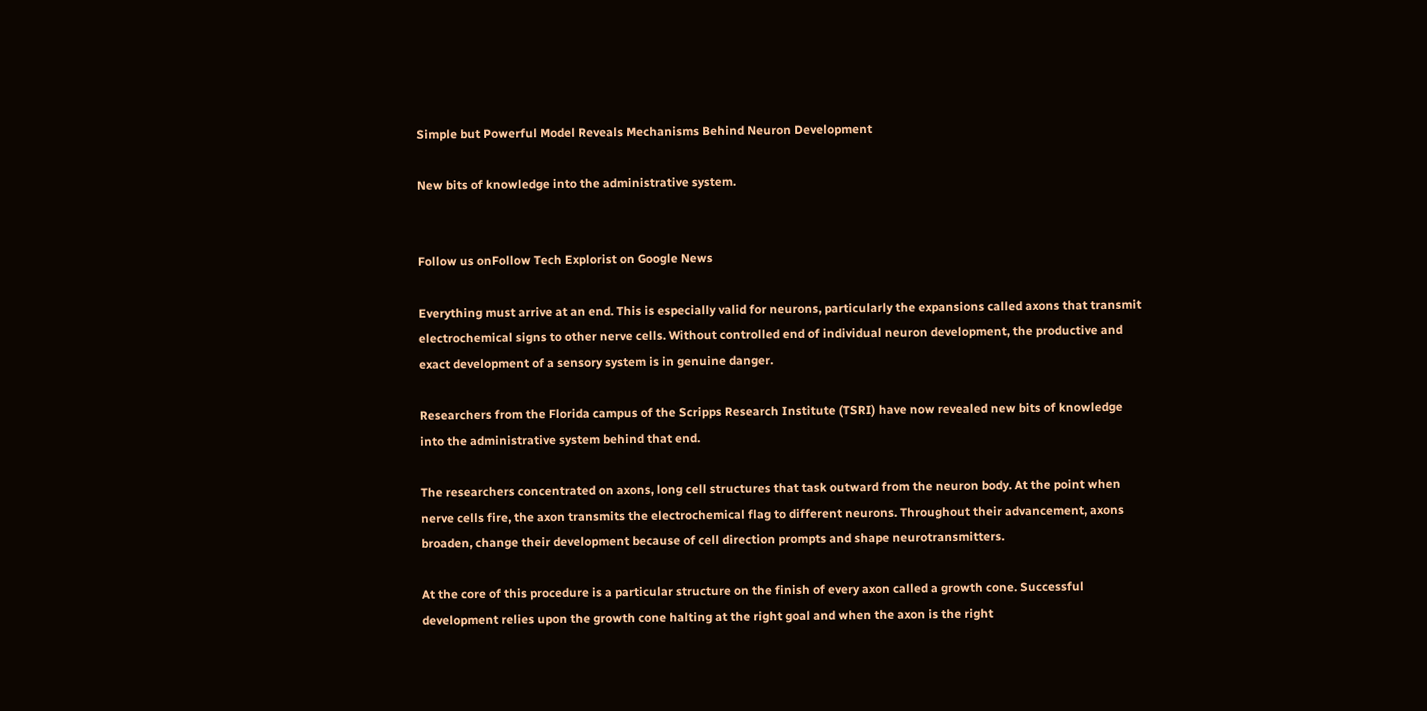Simple but Powerful Model Reveals Mechanisms Behind Neuron Development

New bits of knowledge into the administrative system.


Follow us onFollow Tech Explorist on Google News

Everything must arrive at an end. This is especially valid for neurons, particularly the expansions called axons that transmit electrochemical signs to other nerve cells. Without controlled end of individual neuron development, the productive and exact development of a sensory system is in genuine danger.

Researchers from the Florida campus of the Scripps Research Institute (TSRI) have now revealed new bits of knowledge into the administrative system behind that end.

The researchers concentrated on axons, long cell structures that task outward from the neuron body. At the point when nerve cells fire, the axon transmits the electrochemical flag to different neurons. Throughout their advancement, axons broaden, change their development because of cell direction prompts and shape neurotransmitters.

At the core of this procedure is a particular structure on the finish of every axon called a growth cone. Successful development relies upon the growth cone halting at the right goal and when the axon is the right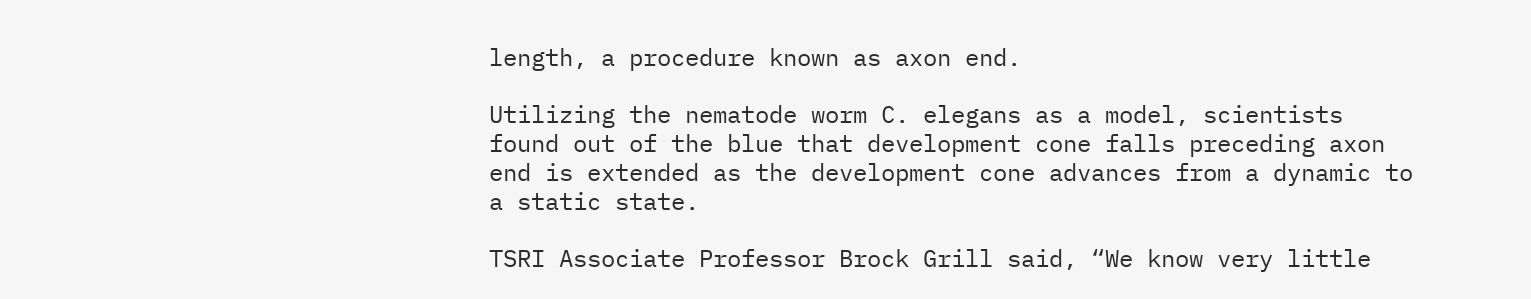length, a procedure known as axon end.

Utilizing the nematode worm C. elegans as a model, scientists found out of the blue that development cone falls preceding axon end is extended as the development cone advances from a dynamic to a static state.

TSRI Associate Professor Brock Grill said, “We know very little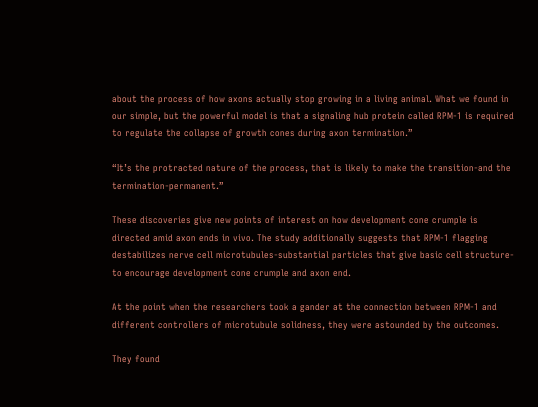about the process of how axons actually stop growing in a living animal. What we found in our simple, but the powerful model is that a signaling hub protein called RPM-1 is required to regulate the collapse of growth cones during axon termination.”

“It’s the protracted nature of the process, that is likely to make the transition-and the termination-permanent.”

These discoveries give new points of interest on how development cone crumple is directed amid axon ends in vivo. The study additionally suggests that RPM-1 flagging destabilizes nerve cell microtubules-substantial particles that give basic cell structure-to encourage development cone crumple and axon end.

At the point when the researchers took a gander at the connection between RPM-1 and different controllers of microtubule solidness, they were astounded by the outcomes.

They found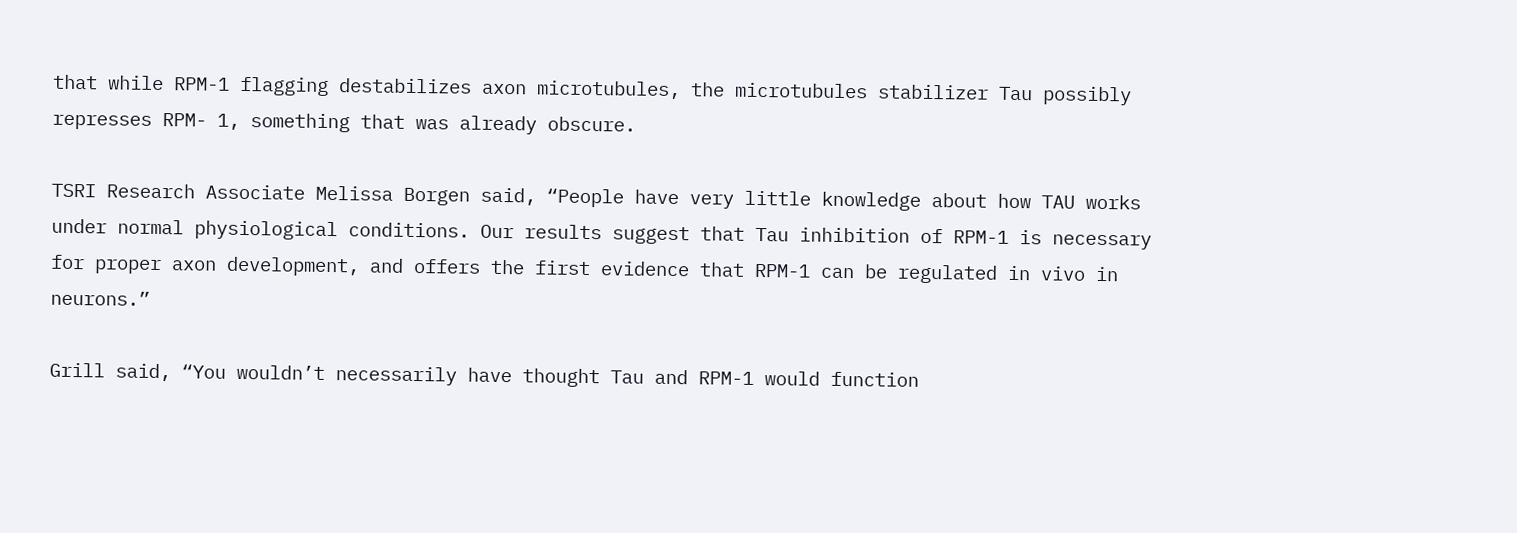that while RPM-1 flagging destabilizes axon microtubules, the microtubules stabilizer Tau possibly represses RPM- 1, something that was already obscure.

TSRI Research Associate Melissa Borgen said, “People have very little knowledge about how TAU works under normal physiological conditions. Our results suggest that Tau inhibition of RPM-1 is necessary for proper axon development, and offers the first evidence that RPM-1 can be regulated in vivo in neurons.”

Grill said, “You wouldn’t necessarily have thought Tau and RPM-1 would function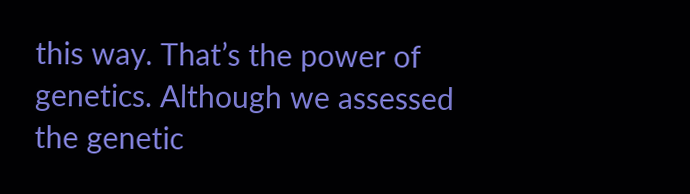this way. That’s the power of genetics. Although we assessed the genetic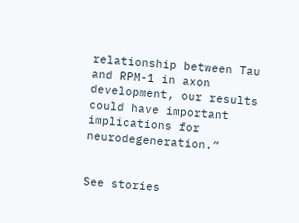relationship between Tau and RPM-1 in axon development, our results could have important implications for neurodegeneration.”


See stories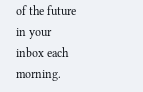of the future in your inbox each morning.